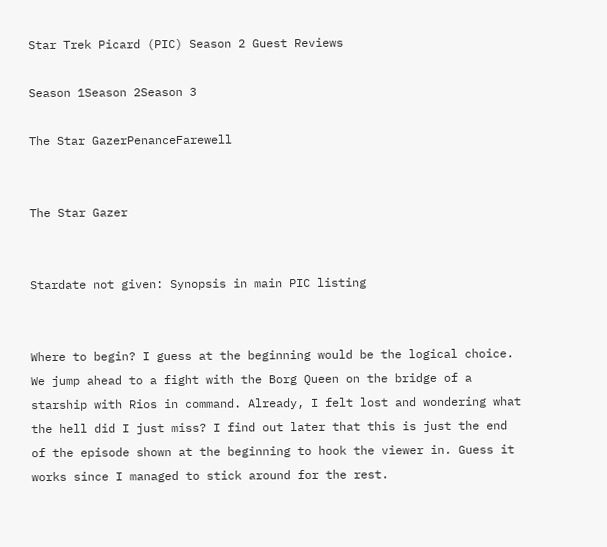Star Trek Picard (PIC) Season 2 Guest Reviews

Season 1Season 2Season 3

The Star GazerPenanceFarewell


The Star Gazer


Stardate not given: Synopsis in main PIC listing


Where to begin? I guess at the beginning would be the logical choice. We jump ahead to a fight with the Borg Queen on the bridge of a starship with Rios in command. Already, I felt lost and wondering what the hell did I just miss? I find out later that this is just the end of the episode shown at the beginning to hook the viewer in. Guess it works since I managed to stick around for the rest.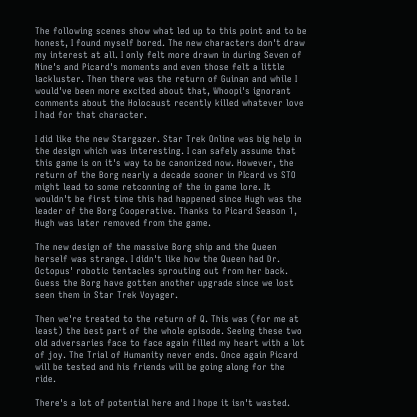The following scenes show what led up to this point and to be honest, I found myself bored. The new characters don't draw my interest at all. I only felt more drawn in during Seven of Nine's and Picard's moments and even those felt a little lackluster. Then there was the return of Guinan and while I would've been more excited about that, Whoopi's ignorant comments about the Holocaust recently killed whatever love I had for that character.

I did like the new Stargazer. Star Trek Online was big help in the design which was interesting. I can safely assume that this game is on it's way to be canonized now. However, the return of the Borg nearly a decade sooner in PIcard vs STO might lead to some retconning of the in game lore. It wouldn't be first time this had happened since Hugh was the leader of the Borg Cooperative. Thanks to Picard Season 1, Hugh was later removed from the game.

The new design of the massive Borg ship and the Queen herself was strange. I didn't like how the Queen had Dr. Octopus' robotic tentacles sprouting out from her back. Guess the Borg have gotten another upgrade since we lost seen them in Star Trek Voyager.

Then we're treated to the return of Q. This was (for me at least) the best part of the whole episode. Seeing these two old adversaries face to face again filled my heart with a lot of joy. The Trial of Humanity never ends. Once again Picard will be tested and his friends will be going along for the ride.

There's a lot of potential here and I hope it isn't wasted.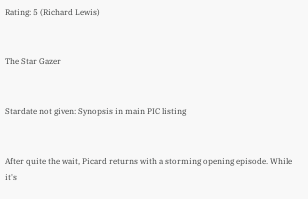Rating: 5 (Richard Lewis)


The Star Gazer


Stardate not given: Synopsis in main PIC listing


After quite the wait, Picard returns with a storming opening episode. While it's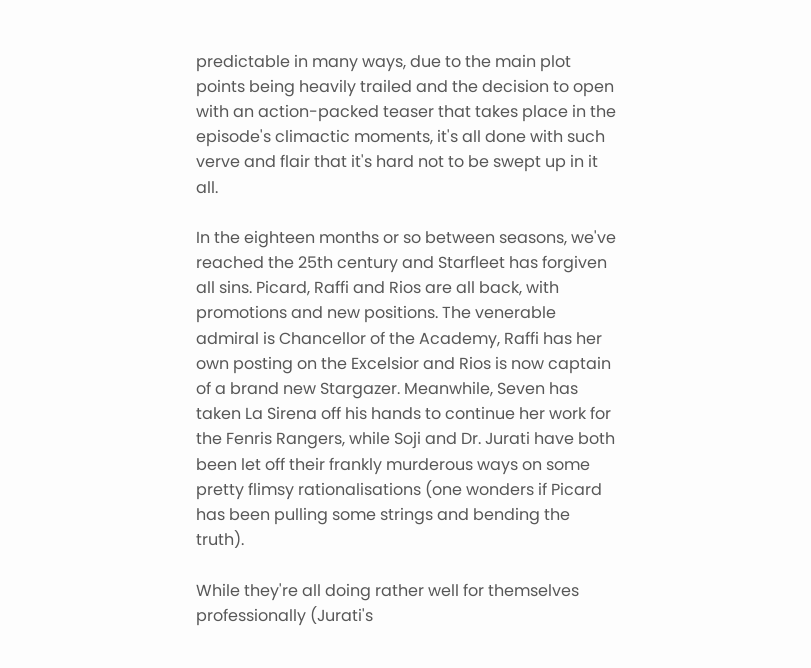predictable in many ways, due to the main plot points being heavily trailed and the decision to open with an action-packed teaser that takes place in the episode's climactic moments, it's all done with such verve and flair that it's hard not to be swept up in it all.

In the eighteen months or so between seasons, we've reached the 25th century and Starfleet has forgiven all sins. Picard, Raffi and Rios are all back, with promotions and new positions. The venerable admiral is Chancellor of the Academy, Raffi has her own posting on the Excelsior and Rios is now captain of a brand new Stargazer. Meanwhile, Seven has taken La Sirena off his hands to continue her work for the Fenris Rangers, while Soji and Dr. Jurati have both been let off their frankly murderous ways on some pretty flimsy rationalisations (one wonders if Picard has been pulling some strings and bending the truth).

While they're all doing rather well for themselves professionally (Jurati's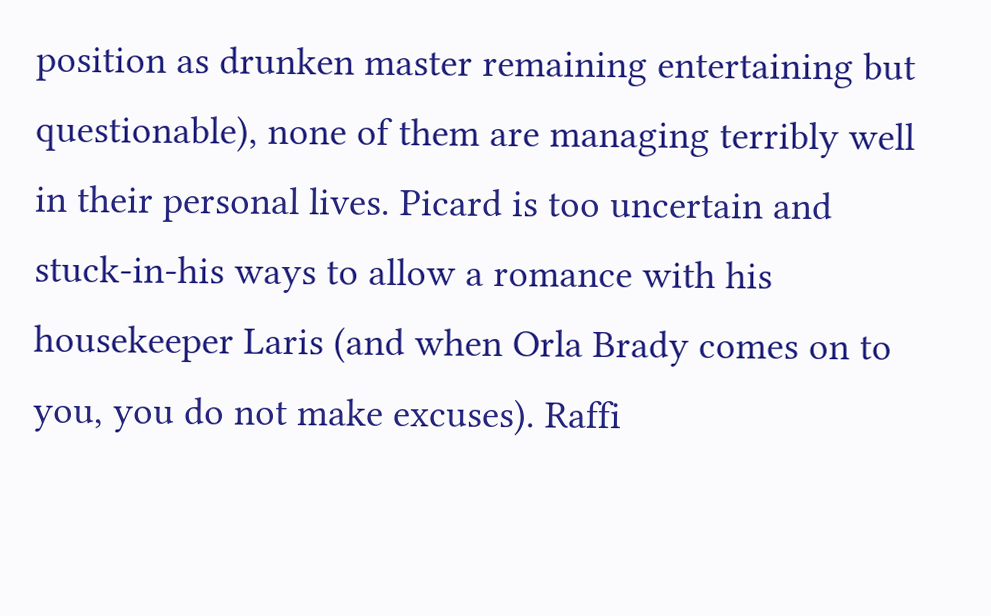position as drunken master remaining entertaining but questionable), none of them are managing terribly well in their personal lives. Picard is too uncertain and stuck-in-his ways to allow a romance with his housekeeper Laris (and when Orla Brady comes on to you, you do not make excuses). Raffi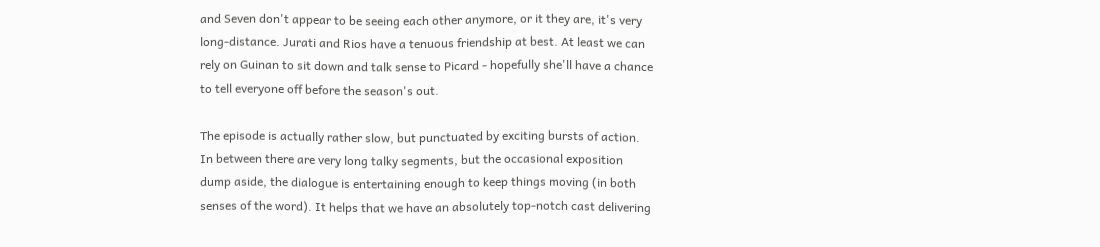and Seven don't appear to be seeing each other anymore, or it they are, it's very long-distance. Jurati and Rios have a tenuous friendship at best. At least we can rely on Guinan to sit down and talk sense to Picard - hopefully she'll have a chance to tell everyone off before the season's out.

The episode is actually rather slow, but punctuated by exciting bursts of action. In between there are very long talky segments, but the occasional exposition dump aside, the dialogue is entertaining enough to keep things moving (in both senses of the word). It helps that we have an absolutely top-notch cast delivering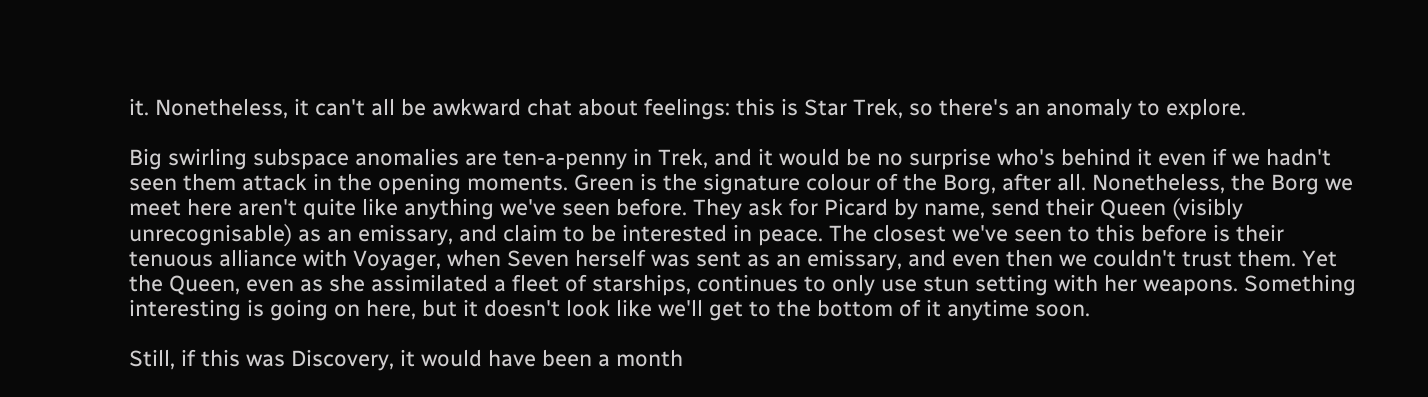it. Nonetheless, it can't all be awkward chat about feelings: this is Star Trek, so there's an anomaly to explore.

Big swirling subspace anomalies are ten-a-penny in Trek, and it would be no surprise who's behind it even if we hadn't seen them attack in the opening moments. Green is the signature colour of the Borg, after all. Nonetheless, the Borg we meet here aren't quite like anything we've seen before. They ask for Picard by name, send their Queen (visibly unrecognisable) as an emissary, and claim to be interested in peace. The closest we've seen to this before is their tenuous alliance with Voyager, when Seven herself was sent as an emissary, and even then we couldn't trust them. Yet the Queen, even as she assimilated a fleet of starships, continues to only use stun setting with her weapons. Something interesting is going on here, but it doesn't look like we'll get to the bottom of it anytime soon.

Still, if this was Discovery, it would have been a month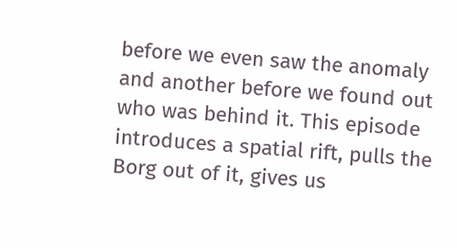before we even saw the anomaly and another before we found out who was behind it. This episode introduces a spatial rift, pulls the Borg out of it, gives us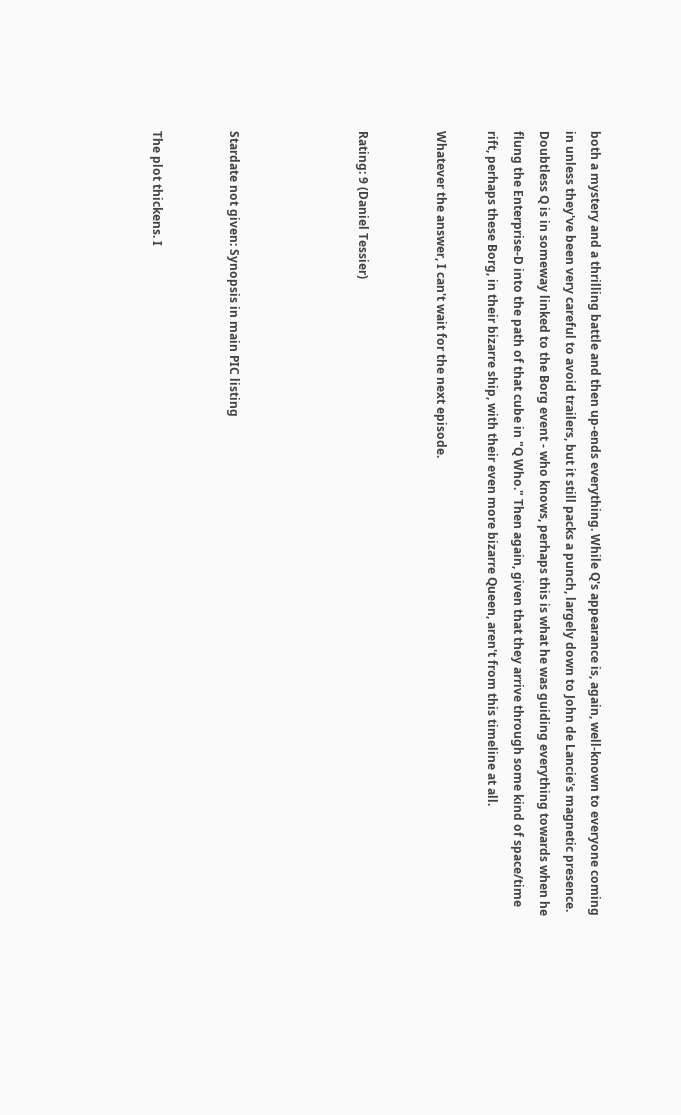both a mystery and a thrilling battle and then up-ends everything. While Q's appearance is, again, well-known to everyone coming in unless they've been very careful to avoid trailers, but it still packs a punch, largely down to John de Lancie's magnetic presence. Doubtless Q is in someway linked to the Borg event - who knows, perhaps this is what he was guiding everything towards when he flung the Enterprise-D into the path of that cube in "Q Who." Then again, given that they arrive through some kind of space/time rift, perhaps these Borg, in their bizarre ship, with their even more bizarre Queen, aren't from this timeline at all.

Whatever the answer, I can't wait for the next episode.


Rating: 9 (Daniel Tessier)




Stardate not given: Synopsis in main PIC listing


The plot thickens. I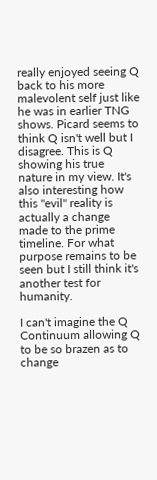really enjoyed seeing Q back to his more malevolent self just like he was in earlier TNG shows. Picard seems to think Q isn't well but I disagree. This is Q showing his true nature in my view. It's also interesting how this "evil" reality is actually a change made to the prime timeline. For what purpose remains to be seen but I still think it's another test for humanity.

I can't imagine the Q Continuum allowing Q to be so brazen as to change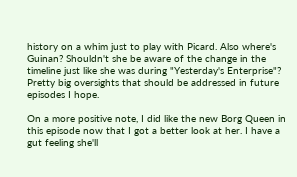history on a whim just to play with Picard. Also where's Guinan? Shouldn't she be aware of the change in the timeline just like she was during "Yesterday's Enterprise"? Pretty big oversights that should be addressed in future episodes I hope.

On a more positive note, I did like the new Borg Queen in this episode now that I got a better look at her. I have a gut feeling she'll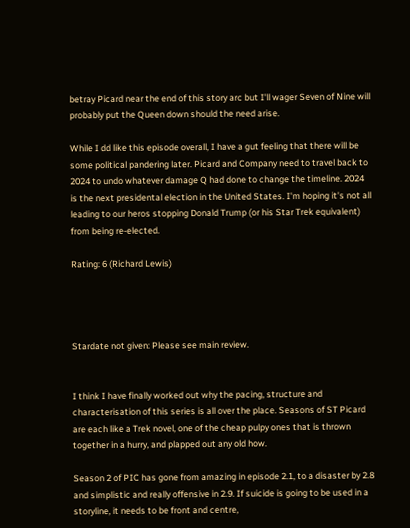betray Picard near the end of this story arc but I'll wager Seven of Nine will probably put the Queen down should the need arise.

While I dd like this episode overall, I have a gut feeling that there will be some political pandering later. Picard and Company need to travel back to 2024 to undo whatever damage Q had done to change the timeline. 2024 is the next presidental election in the United States. I'm hoping it's not all leading to our heros stopping Donald Trump (or his Star Trek equivalent) from being re-elected.

Rating: 6 (Richard Lewis)




Stardate not given: Please see main review.


I think I have finally worked out why the pacing, structure and characterisation of this series is all over the place. Seasons of ST Picard are each like a Trek novel, one of the cheap pulpy ones that is thrown together in a hurry, and plapped out any old how.

Season 2 of PIC has gone from amazing in episode 2.1, to a disaster by 2.8 and simplistic and really offensive in 2.9. If suicide is going to be used in a storyline, it needs to be front and centre,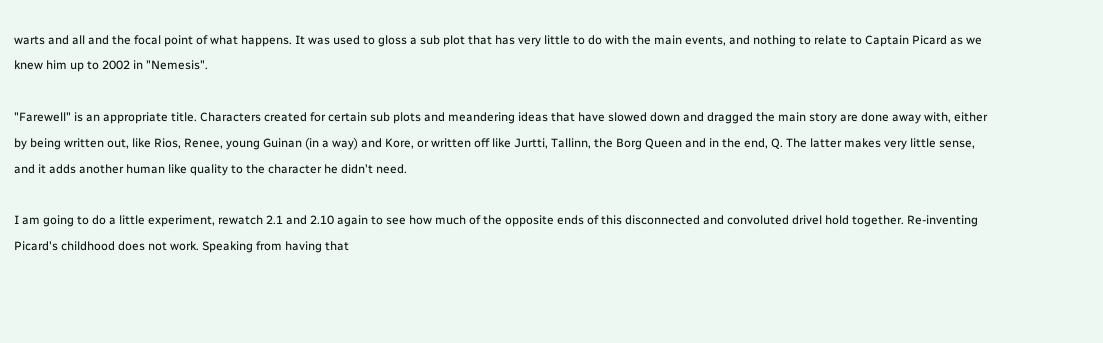warts and all and the focal point of what happens. It was used to gloss a sub plot that has very little to do with the main events, and nothing to relate to Captain Picard as we knew him up to 2002 in "Nemesis".

"Farewell" is an appropriate title. Characters created for certain sub plots and meandering ideas that have slowed down and dragged the main story are done away with, either by being written out, like Rios, Renee, young Guinan (in a way) and Kore, or written off like Jurtti, Tallinn, the Borg Queen and in the end, Q. The latter makes very little sense, and it adds another human like quality to the character he didn't need.

I am going to do a little experiment, rewatch 2.1 and 2.10 again to see how much of the opposite ends of this disconnected and convoluted drivel hold together. Re-inventing Picard's childhood does not work. Speaking from having that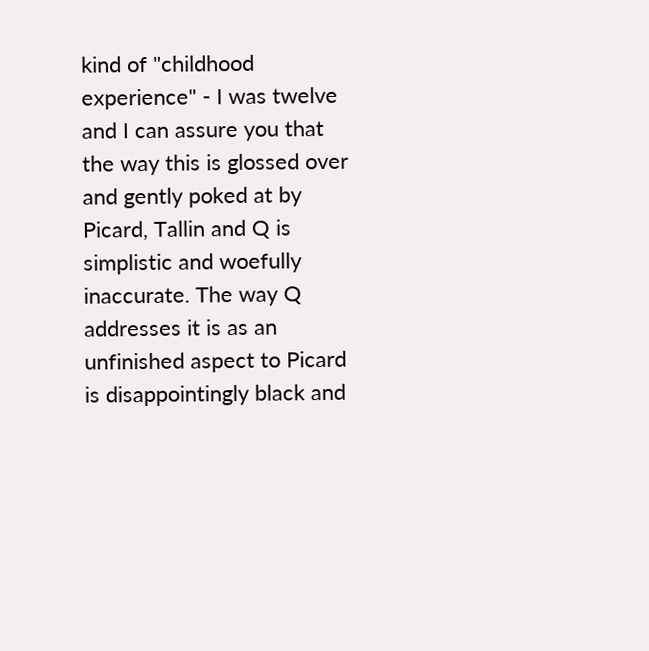kind of "childhood experience" - I was twelve and I can assure you that the way this is glossed over and gently poked at by Picard, Tallin and Q is simplistic and woefully inaccurate. The way Q addresses it is as an unfinished aspect to Picard is disappointingly black and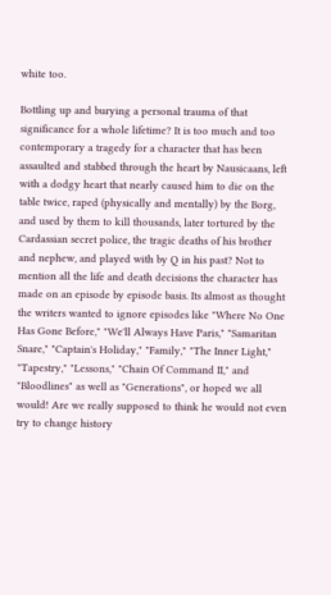white too.

Bottling up and burying a personal trauma of that significance for a whole lifetime? It is too much and too contemporary a tragedy for a character that has been assaulted and stabbed through the heart by Nausicaans, left with a dodgy heart that nearly caused him to die on the table twice, raped (physically and mentally) by the Borg, and used by them to kill thousands, later tortured by the Cardassian secret police, the tragic deaths of his brother and nephew, and played with by Q in his past? Not to mention all the life and death decisions the character has made on an episode by episode basis. Its almost as thought the writers wanted to ignore episodes like "Where No One Has Gone Before," "We'll Always Have Paris," "Samaritan Snare," "Captain's Holiday," "Family," "The Inner Light," "Tapestry," "Lessons," "Chain Of Command II," and "Bloodlines" as well as "Generations", or hoped we all would! Are we really supposed to think he would not even try to change history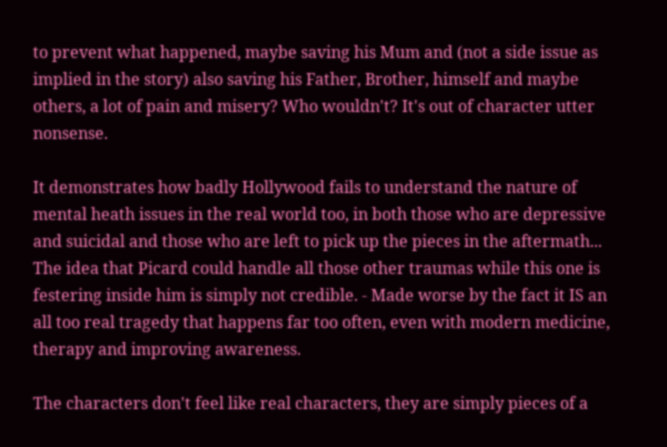to prevent what happened, maybe saving his Mum and (not a side issue as implied in the story) also saving his Father, Brother, himself and maybe others, a lot of pain and misery? Who wouldn't? It's out of character utter nonsense.

It demonstrates how badly Hollywood fails to understand the nature of mental heath issues in the real world too, in both those who are depressive and suicidal and those who are left to pick up the pieces in the aftermath... The idea that Picard could handle all those other traumas while this one is festering inside him is simply not credible. - Made worse by the fact it IS an all too real tragedy that happens far too often, even with modern medicine, therapy and improving awareness.

The characters don't feel like real characters, they are simply pieces of a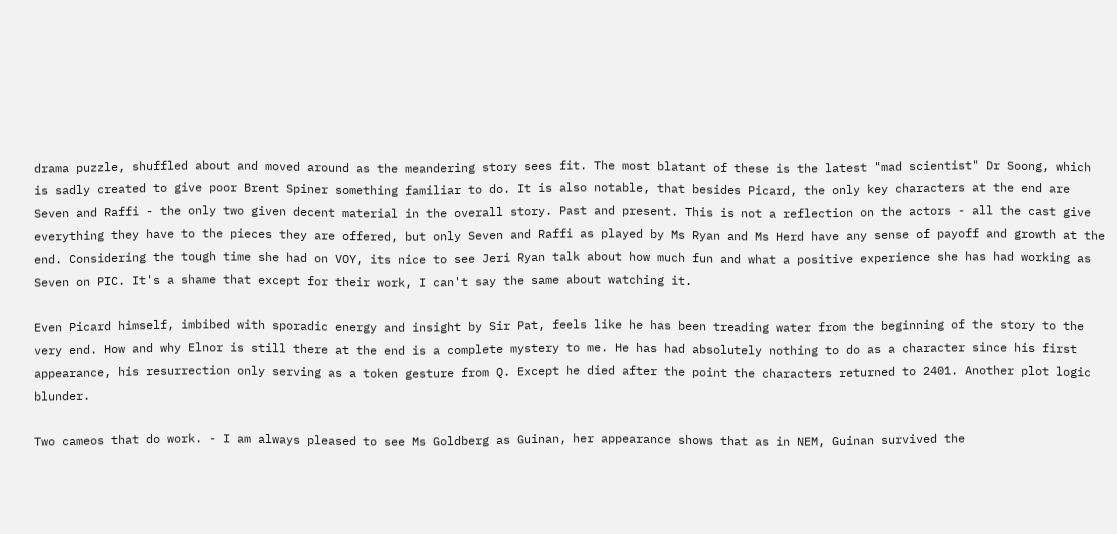drama puzzle, shuffled about and moved around as the meandering story sees fit. The most blatant of these is the latest "mad scientist" Dr Soong, which is sadly created to give poor Brent Spiner something familiar to do. It is also notable, that besides Picard, the only key characters at the end are Seven and Raffi - the only two given decent material in the overall story. Past and present. This is not a reflection on the actors - all the cast give everything they have to the pieces they are offered, but only Seven and Raffi as played by Ms Ryan and Ms Herd have any sense of payoff and growth at the end. Considering the tough time she had on VOY, its nice to see Jeri Ryan talk about how much fun and what a positive experience she has had working as Seven on PIC. It's a shame that except for their work, I can't say the same about watching it.

Even Picard himself, imbibed with sporadic energy and insight by Sir Pat, feels like he has been treading water from the beginning of the story to the very end. How and why Elnor is still there at the end is a complete mystery to me. He has had absolutely nothing to do as a character since his first appearance, his resurrection only serving as a token gesture from Q. Except he died after the point the characters returned to 2401. Another plot logic blunder.

Two cameos that do work. - I am always pleased to see Ms Goldberg as Guinan, her appearance shows that as in NEM, Guinan survived the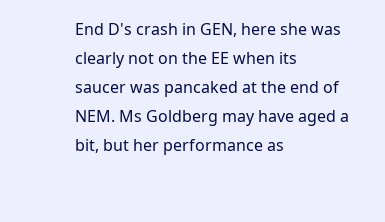End D's crash in GEN, here she was clearly not on the EE when its saucer was pancaked at the end of NEM. Ms Goldberg may have aged a bit, but her performance as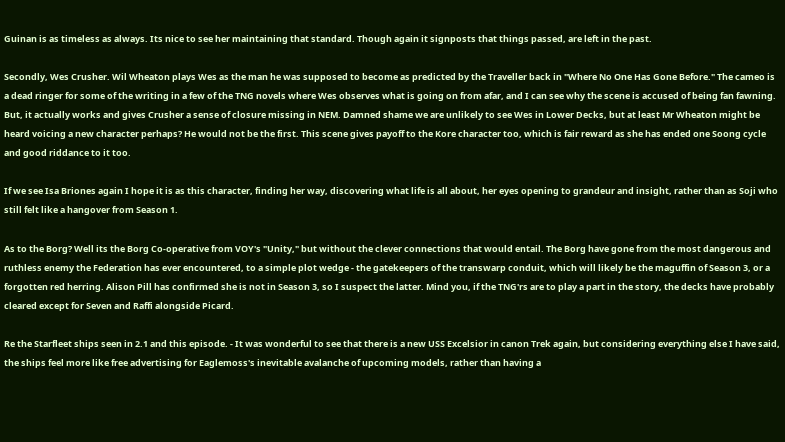Guinan is as timeless as always. Its nice to see her maintaining that standard. Though again it signposts that things passed, are left in the past.

Secondly, Wes Crusher. Wil Wheaton plays Wes as the man he was supposed to become as predicted by the Traveller back in "Where No One Has Gone Before." The cameo is a dead ringer for some of the writing in a few of the TNG novels where Wes observes what is going on from afar, and I can see why the scene is accused of being fan fawning. But, it actually works and gives Crusher a sense of closure missing in NEM. Damned shame we are unlikely to see Wes in Lower Decks, but at least Mr Wheaton might be heard voicing a new character perhaps? He would not be the first. This scene gives payoff to the Kore character too, which is fair reward as she has ended one Soong cycle and good riddance to it too.

If we see Isa Briones again I hope it is as this character, finding her way, discovering what life is all about, her eyes opening to grandeur and insight, rather than as Soji who still felt like a hangover from Season 1.

As to the Borg? Well its the Borg Co-operative from VOY's "Unity," but without the clever connections that would entail. The Borg have gone from the most dangerous and ruthless enemy the Federation has ever encountered, to a simple plot wedge - the gatekeepers of the transwarp conduit, which will likely be the maguffin of Season 3, or a forgotten red herring. Alison Pill has confirmed she is not in Season 3, so I suspect the latter. Mind you, if the TNG'rs are to play a part in the story, the decks have probably cleared except for Seven and Raffi alongside Picard.

Re the Starfleet ships seen in 2.1 and this episode. - It was wonderful to see that there is a new USS Excelsior in canon Trek again, but considering everything else I have said, the ships feel more like free advertising for Eaglemoss's inevitable avalanche of upcoming models, rather than having a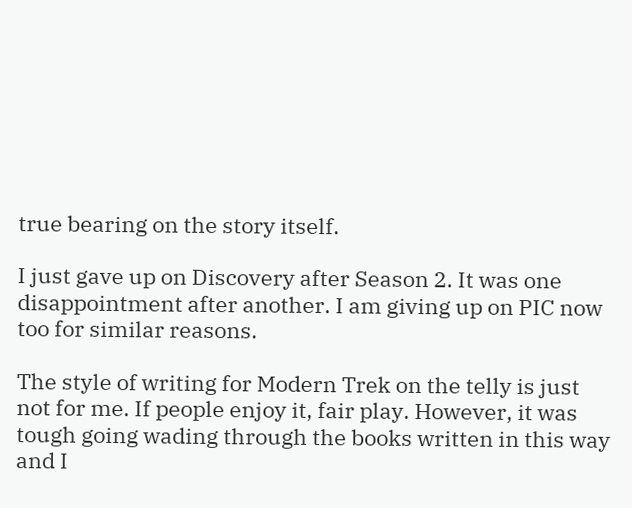true bearing on the story itself.

I just gave up on Discovery after Season 2. It was one disappointment after another. I am giving up on PIC now too for similar reasons.

The style of writing for Modern Trek on the telly is just not for me. If people enjoy it, fair play. However, it was tough going wading through the books written in this way and I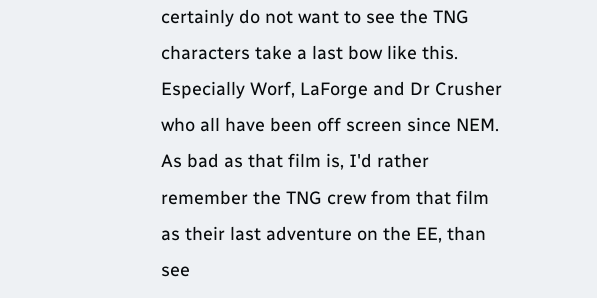certainly do not want to see the TNG characters take a last bow like this. Especially Worf, LaForge and Dr Crusher who all have been off screen since NEM. As bad as that film is, I'd rather remember the TNG crew from that film as their last adventure on the EE, than see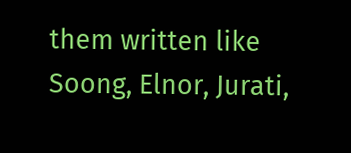them written like Soong, Elnor, Jurati,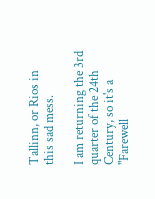Tallinn, or Rios in this sad mess.

I am returning the 3rd quarter of the 24th Century, so it's a "Farewell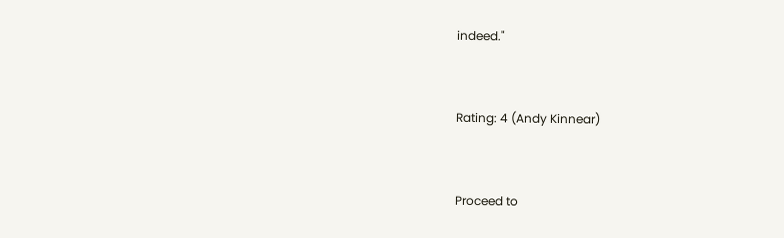indeed."


Rating: 4 (Andy Kinnear)


Proceed to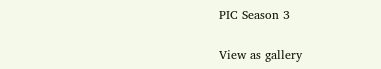PIC Season 3

View as gallery